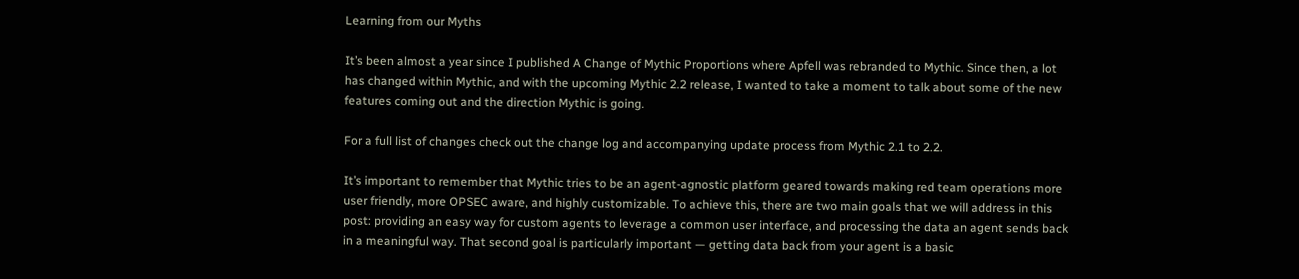Learning from our Myths

It’s been almost a year since I published A Change of Mythic Proportions where Apfell was rebranded to Mythic. Since then, a lot has changed within Mythic, and with the upcoming Mythic 2.2 release, I wanted to take a moment to talk about some of the new features coming out and the direction Mythic is going.

For a full list of changes check out the change log and accompanying update process from Mythic 2.1 to 2.2.

It’s important to remember that Mythic tries to be an agent-agnostic platform geared towards making red team operations more user friendly, more OPSEC aware, and highly customizable. To achieve this, there are two main goals that we will address in this post: providing an easy way for custom agents to leverage a common user interface, and processing the data an agent sends back in a meaningful way. That second goal is particularly important — getting data back from your agent is a basic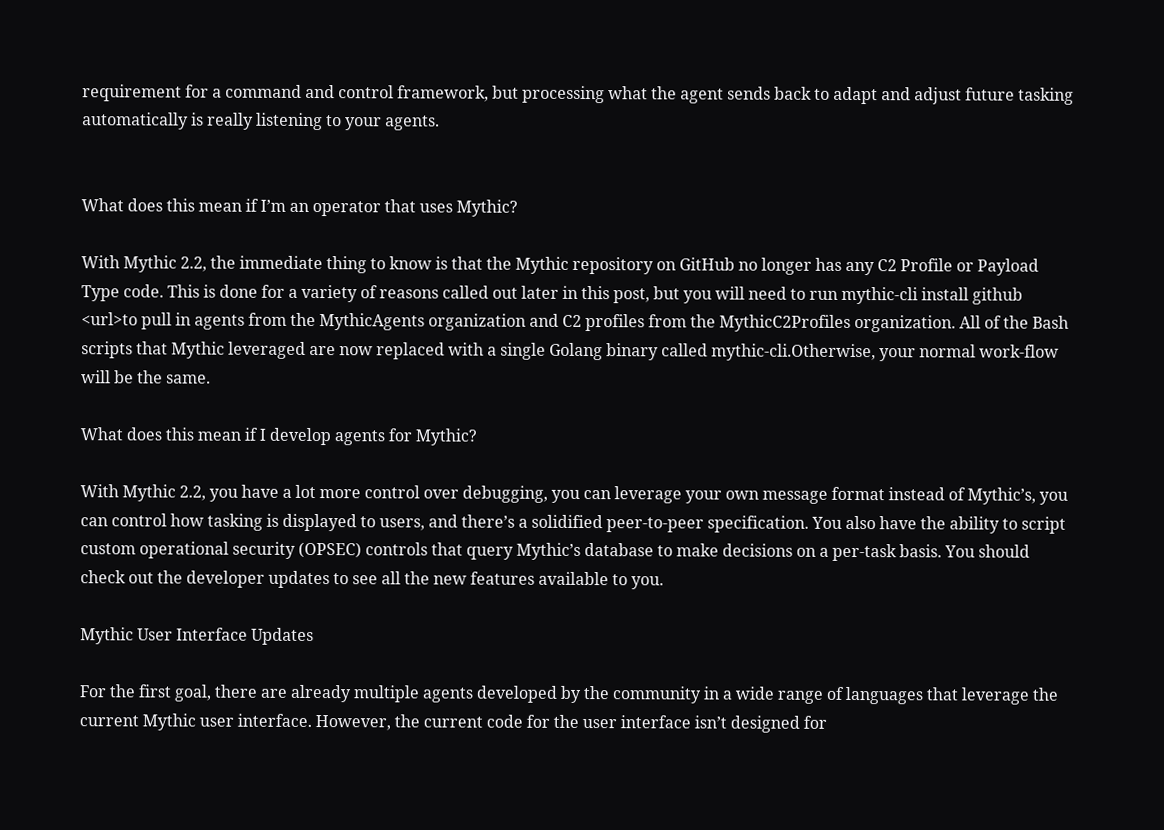requirement for a command and control framework, but processing what the agent sends back to adapt and adjust future tasking automatically is really listening to your agents.


What does this mean if I’m an operator that uses Mythic?

With Mythic 2.2, the immediate thing to know is that the Mythic repository on GitHub no longer has any C2 Profile or Payload Type code. This is done for a variety of reasons called out later in this post, but you will need to run mythic-cli install github <url>to pull in agents from the MythicAgents organization and C2 profiles from the MythicC2Profiles organization. All of the Bash scripts that Mythic leveraged are now replaced with a single Golang binary called mythic-cli.Otherwise, your normal work-flow will be the same.

What does this mean if I develop agents for Mythic?

With Mythic 2.2, you have a lot more control over debugging, you can leverage your own message format instead of Mythic’s, you can control how tasking is displayed to users, and there’s a solidified peer-to-peer specification. You also have the ability to script custom operational security (OPSEC) controls that query Mythic’s database to make decisions on a per-task basis. You should check out the developer updates to see all the new features available to you.

Mythic User Interface Updates

For the first goal, there are already multiple agents developed by the community in a wide range of languages that leverage the current Mythic user interface. However, the current code for the user interface isn’t designed for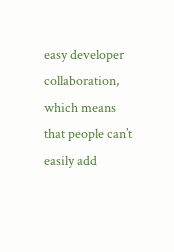easy developer collaboration, which means that people can’t easily add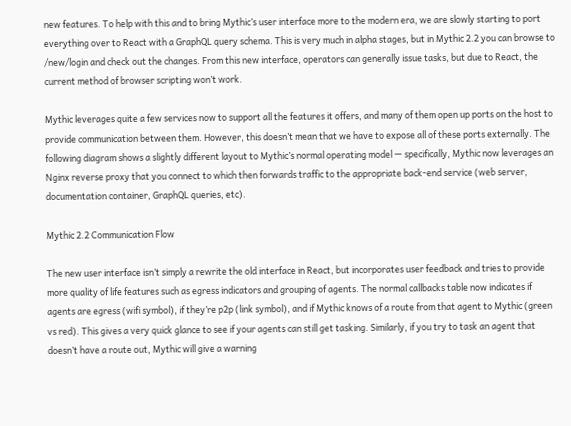new features. To help with this and to bring Mythic’s user interface more to the modern era, we are slowly starting to port everything over to React with a GraphQL query schema. This is very much in alpha stages, but in Mythic 2.2 you can browse to /new/login and check out the changes. From this new interface, operators can generally issue tasks, but due to React, the current method of browser scripting won’t work.

Mythic leverages quite a few services now to support all the features it offers, and many of them open up ports on the host to provide communication between them. However, this doesn’t mean that we have to expose all of these ports externally. The following diagram shows a slightly different layout to Mythic’s normal operating model — specifically, Mythic now leverages an Nginx reverse proxy that you connect to which then forwards traffic to the appropriate back-end service (web server, documentation container, GraphQL queries, etc).

Mythic 2.2 Communication Flow

The new user interface isn’t simply a rewrite the old interface in React, but incorporates user feedback and tries to provide more quality of life features such as egress indicators and grouping of agents. The normal callbacks table now indicates if agents are egress (wifi symbol), if they’re p2p (link symbol), and if Mythic knows of a route from that agent to Mythic (green vs red). This gives a very quick glance to see if your agents can still get tasking. Similarly, if you try to task an agent that doesn’t have a route out, Mythic will give a warning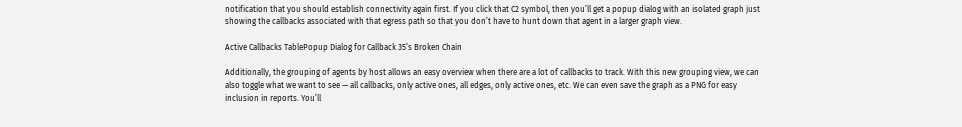notification that you should establish connectivity again first. If you click that C2 symbol, then you’ll get a popup dialog with an isolated graph just showing the callbacks associated with that egress path so that you don’t have to hunt down that agent in a larger graph view.

Active Callbacks TablePopup Dialog for Callback 35’s Broken Chain

Additionally, the grouping of agents by host allows an easy overview when there are a lot of callbacks to track. With this new grouping view, we can also toggle what we want to see — all callbacks, only active ones, all edges, only active ones, etc. We can even save the graph as a PNG for easy inclusion in reports. You’ll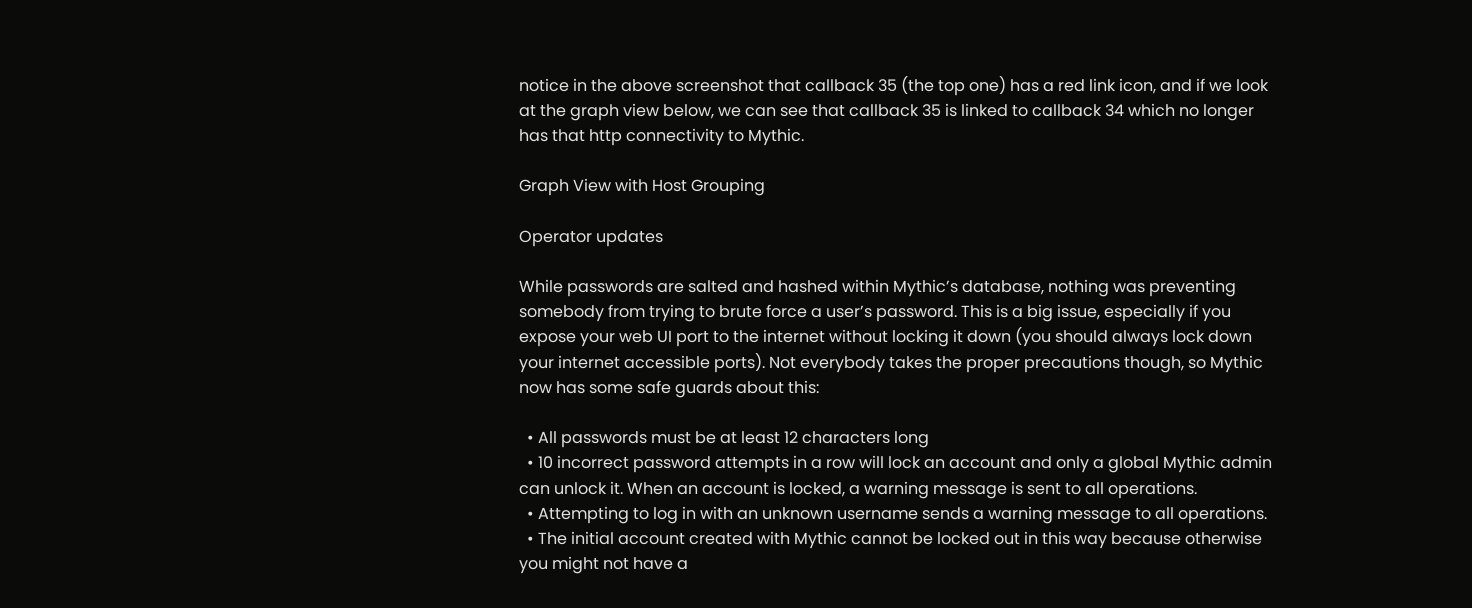notice in the above screenshot that callback 35 (the top one) has a red link icon, and if we look at the graph view below, we can see that callback 35 is linked to callback 34 which no longer has that http connectivity to Mythic.

Graph View with Host Grouping

Operator updates

While passwords are salted and hashed within Mythic’s database, nothing was preventing somebody from trying to brute force a user’s password. This is a big issue, especially if you expose your web UI port to the internet without locking it down (you should always lock down your internet accessible ports). Not everybody takes the proper precautions though, so Mythic now has some safe guards about this:

  • All passwords must be at least 12 characters long
  • 10 incorrect password attempts in a row will lock an account and only a global Mythic admin can unlock it. When an account is locked, a warning message is sent to all operations.
  • Attempting to log in with an unknown username sends a warning message to all operations.
  • The initial account created with Mythic cannot be locked out in this way because otherwise you might not have a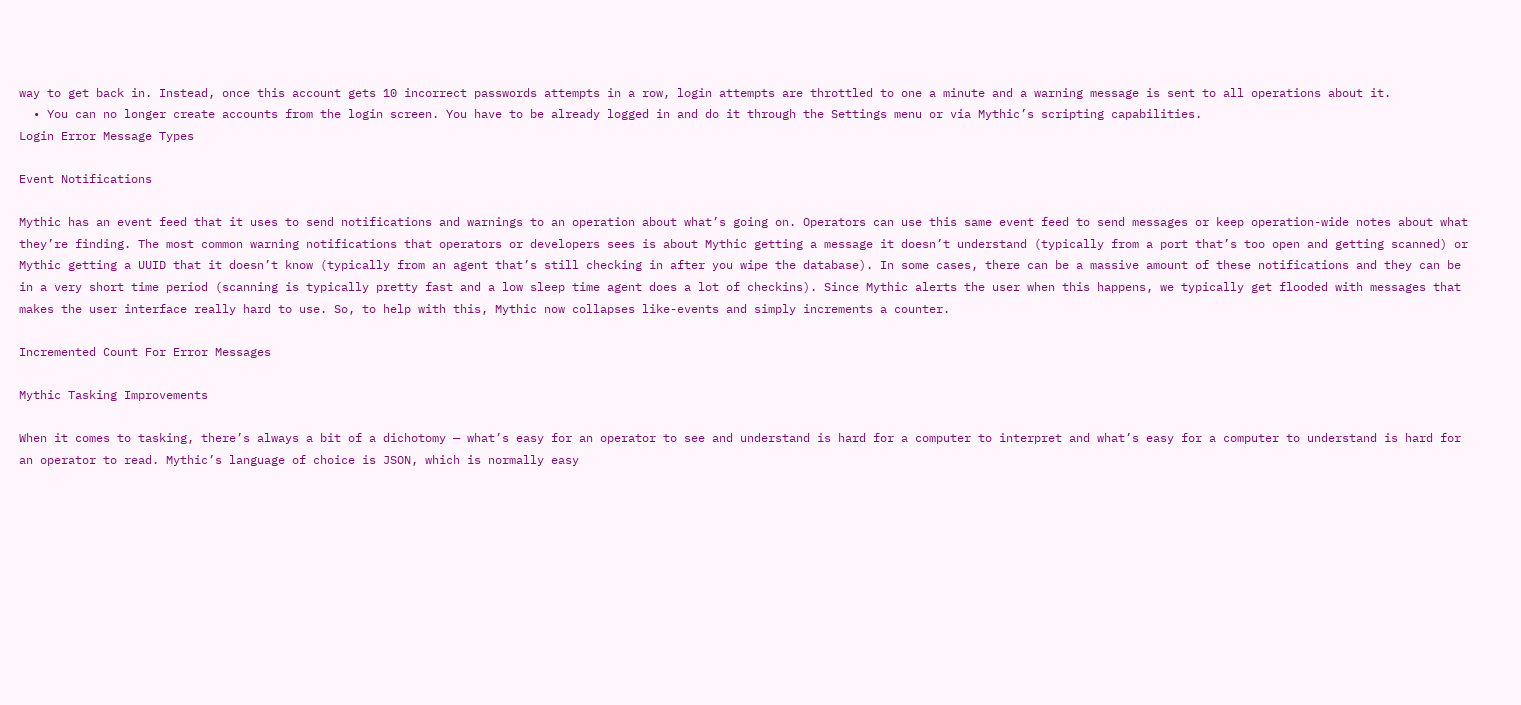way to get back in. Instead, once this account gets 10 incorrect passwords attempts in a row, login attempts are throttled to one a minute and a warning message is sent to all operations about it.
  • You can no longer create accounts from the login screen. You have to be already logged in and do it through the Settings menu or via Mythic’s scripting capabilities.
Login Error Message Types

Event Notifications

Mythic has an event feed that it uses to send notifications and warnings to an operation about what’s going on. Operators can use this same event feed to send messages or keep operation-wide notes about what they’re finding. The most common warning notifications that operators or developers sees is about Mythic getting a message it doesn’t understand (typically from a port that’s too open and getting scanned) or Mythic getting a UUID that it doesn’t know (typically from an agent that’s still checking in after you wipe the database). In some cases, there can be a massive amount of these notifications and they can be in a very short time period (scanning is typically pretty fast and a low sleep time agent does a lot of checkins). Since Mythic alerts the user when this happens, we typically get flooded with messages that makes the user interface really hard to use. So, to help with this, Mythic now collapses like-events and simply increments a counter.

Incremented Count For Error Messages

Mythic Tasking Improvements

When it comes to tasking, there’s always a bit of a dichotomy — what’s easy for an operator to see and understand is hard for a computer to interpret and what’s easy for a computer to understand is hard for an operator to read. Mythic’s language of choice is JSON, which is normally easy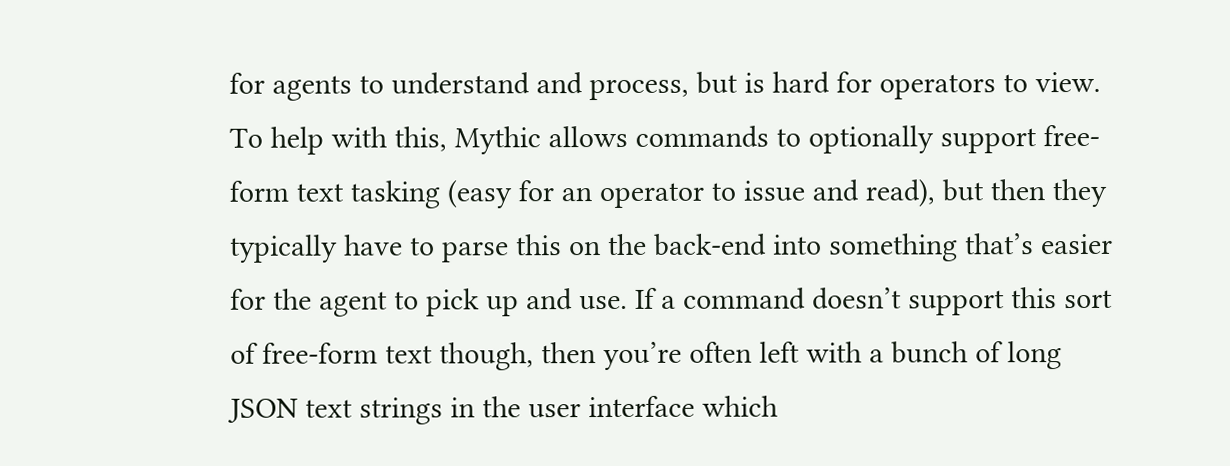for agents to understand and process, but is hard for operators to view. To help with this, Mythic allows commands to optionally support free-form text tasking (easy for an operator to issue and read), but then they typically have to parse this on the back-end into something that’s easier for the agent to pick up and use. If a command doesn’t support this sort of free-form text though, then you’re often left with a bunch of long JSON text strings in the user interface which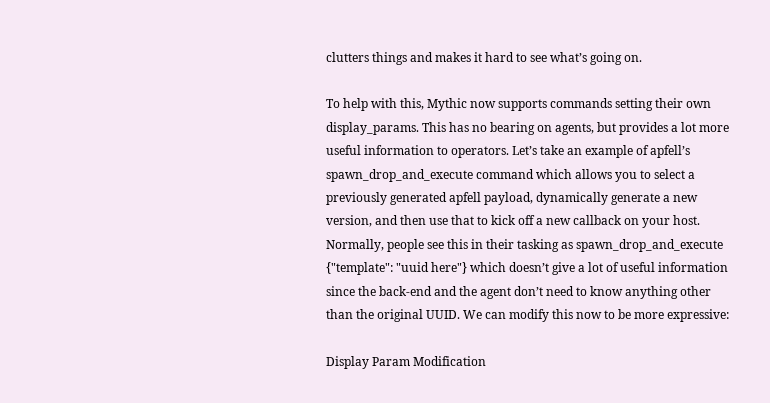clutters things and makes it hard to see what’s going on.

To help with this, Mythic now supports commands setting their own display_params. This has no bearing on agents, but provides a lot more useful information to operators. Let’s take an example of apfell’s spawn_drop_and_execute command which allows you to select a previously generated apfell payload, dynamically generate a new version, and then use that to kick off a new callback on your host. Normally, people see this in their tasking as spawn_drop_and_execute {"template": "uuid here"} which doesn’t give a lot of useful information since the back-end and the agent don’t need to know anything other than the original UUID. We can modify this now to be more expressive:

Display Param Modification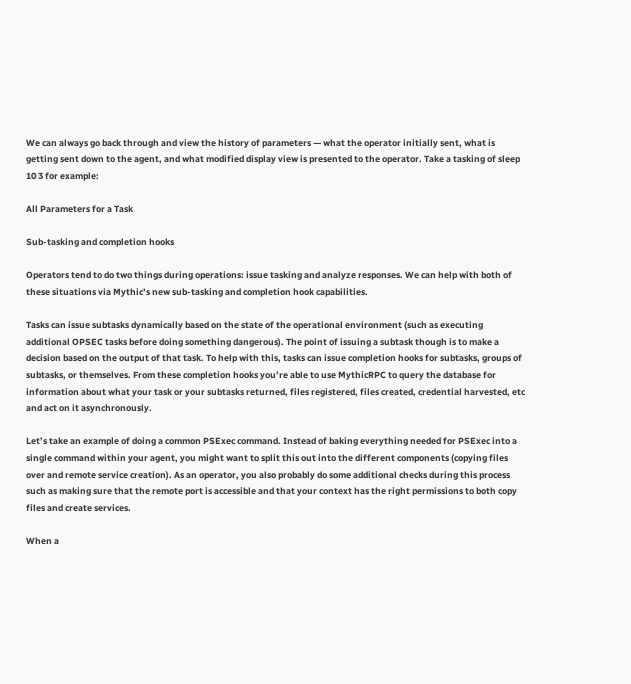We can always go back through and view the history of parameters — what the operator initially sent, what is getting sent down to the agent, and what modified display view is presented to the operator. Take a tasking of sleep 10 3 for example:

All Parameters for a Task

Sub-tasking and completion hooks

Operators tend to do two things during operations: issue tasking and analyze responses. We can help with both of these situations via Mythic’s new sub-tasking and completion hook capabilities.

Tasks can issue subtasks dynamically based on the state of the operational environment (such as executing additional OPSEC tasks before doing something dangerous). The point of issuing a subtask though is to make a decision based on the output of that task. To help with this, tasks can issue completion hooks for subtasks, groups of subtasks, or themselves. From these completion hooks you’re able to use MythicRPC to query the database for information about what your task or your subtasks returned, files registered, files created, credential harvested, etc and act on it asynchronously.

Let’s take an example of doing a common PSExec command. Instead of baking everything needed for PSExec into a single command within your agent, you might want to split this out into the different components (copying files over and remote service creation). As an operator, you also probably do some additional checks during this process such as making sure that the remote port is accessible and that your context has the right permissions to both copy files and create services.

When a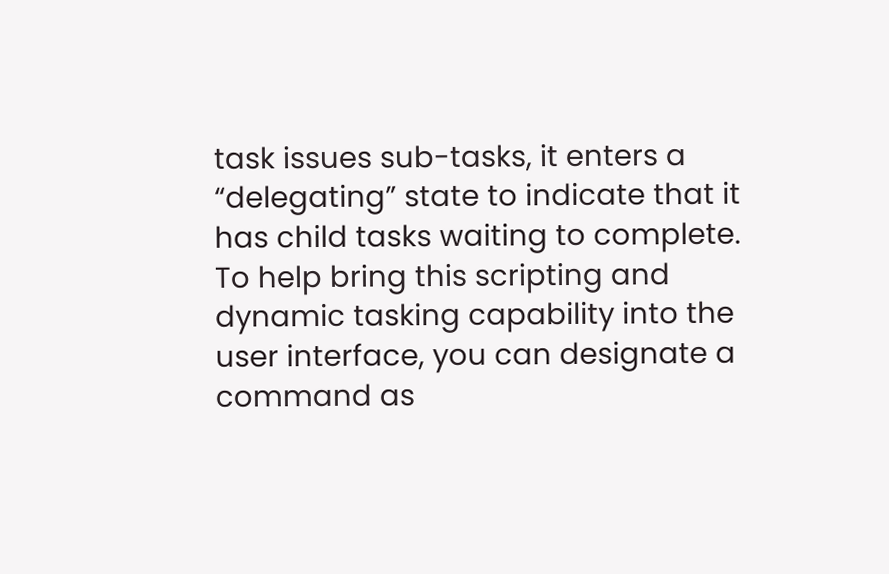task issues sub-tasks, it enters a “delegating” state to indicate that it has child tasks waiting to complete. To help bring this scripting and dynamic tasking capability into the user interface, you can designate a command as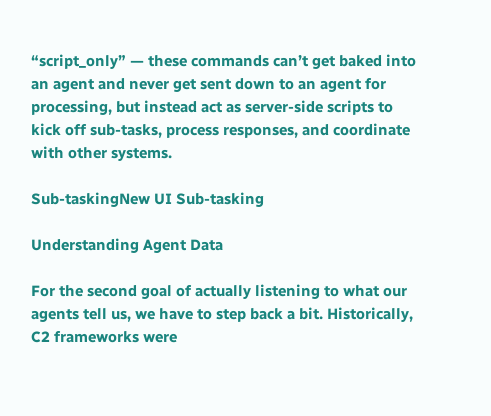“script_only” — these commands can’t get baked into an agent and never get sent down to an agent for processing, but instead act as server-side scripts to kick off sub-tasks, process responses, and coordinate with other systems.

Sub-taskingNew UI Sub-tasking

Understanding Agent Data

For the second goal of actually listening to what our agents tell us, we have to step back a bit. Historically, C2 frameworks were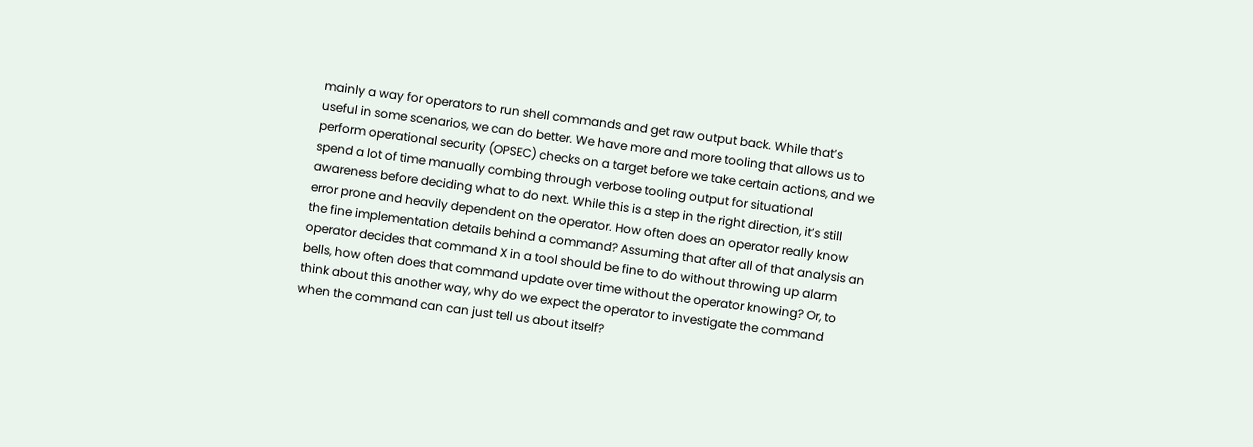mainly a way for operators to run shell commands and get raw output back. While that’s useful in some scenarios, we can do better. We have more and more tooling that allows us to perform operational security (OPSEC) checks on a target before we take certain actions, and we spend a lot of time manually combing through verbose tooling output for situational awareness before deciding what to do next. While this is a step in the right direction, it’s still error prone and heavily dependent on the operator. How often does an operator really know the fine implementation details behind a command? Assuming that after all of that analysis an operator decides that command X in a tool should be fine to do without throwing up alarm bells, how often does that command update over time without the operator knowing? Or, to think about this another way, why do we expect the operator to investigate the command when the command can can just tell us about itself?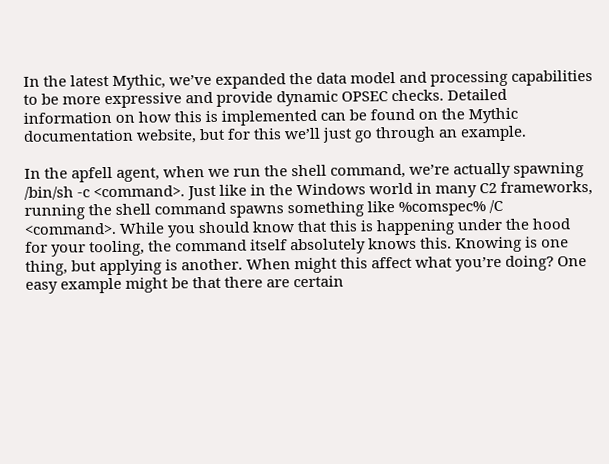In the latest Mythic, we’ve expanded the data model and processing capabilities to be more expressive and provide dynamic OPSEC checks. Detailed information on how this is implemented can be found on the Mythic documentation website, but for this we’ll just go through an example.

In the apfell agent, when we run the shell command, we’re actually spawning /bin/sh -c <command>. Just like in the Windows world in many C2 frameworks, running the shell command spawns something like %comspec% /C <command>. While you should know that this is happening under the hood for your tooling, the command itself absolutely knows this. Knowing is one thing, but applying is another. When might this affect what you’re doing? One easy example might be that there are certain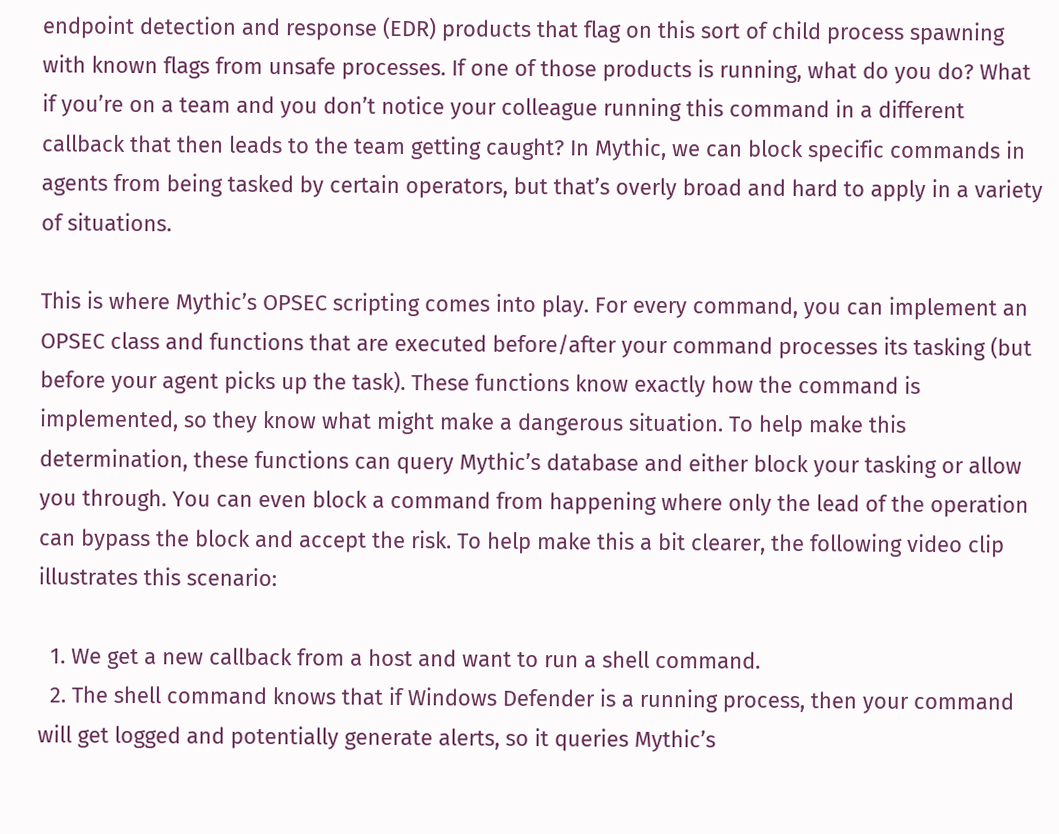endpoint detection and response (EDR) products that flag on this sort of child process spawning with known flags from unsafe processes. If one of those products is running, what do you do? What if you’re on a team and you don’t notice your colleague running this command in a different callback that then leads to the team getting caught? In Mythic, we can block specific commands in agents from being tasked by certain operators, but that’s overly broad and hard to apply in a variety of situations.

This is where Mythic’s OPSEC scripting comes into play. For every command, you can implement an OPSEC class and functions that are executed before/after your command processes its tasking (but before your agent picks up the task). These functions know exactly how the command is implemented, so they know what might make a dangerous situation. To help make this determination, these functions can query Mythic’s database and either block your tasking or allow you through. You can even block a command from happening where only the lead of the operation can bypass the block and accept the risk. To help make this a bit clearer, the following video clip illustrates this scenario:

  1. We get a new callback from a host and want to run a shell command.
  2. The shell command knows that if Windows Defender is a running process, then your command will get logged and potentially generate alerts, so it queries Mythic’s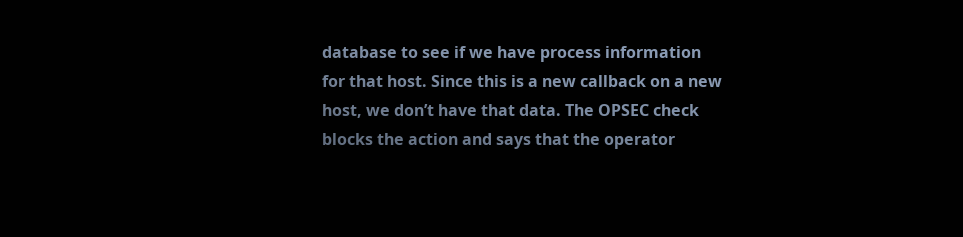database to see if we have process information for that host. Since this is a new callback on a new host, we don’t have that data. The OPSEC check blocks the action and says that the operator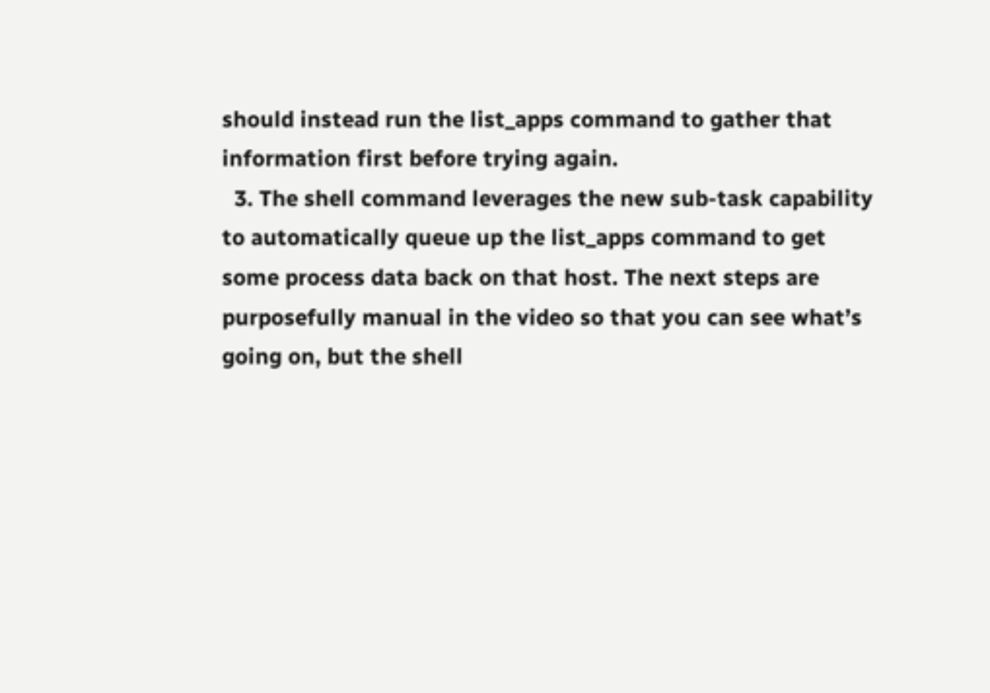should instead run the list_apps command to gather that information first before trying again.
  3. The shell command leverages the new sub-task capability to automatically queue up the list_apps command to get some process data back on that host. The next steps are purposefully manual in the video so that you can see what’s going on, but the shell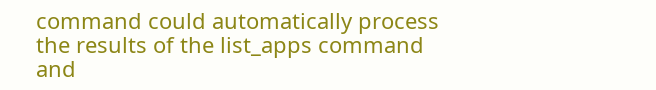command could automatically process the results of the list_apps command and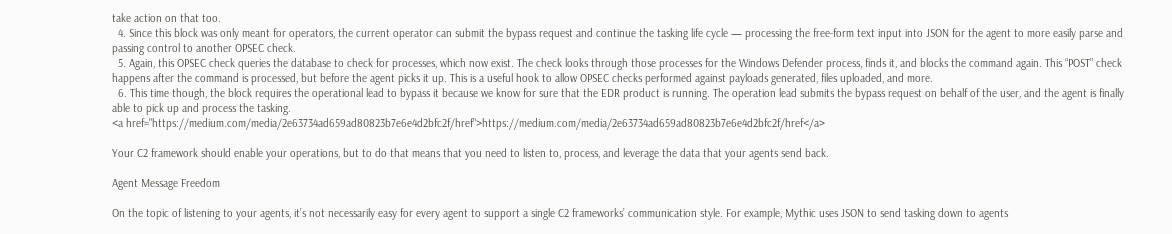take action on that too.
  4. Since this block was only meant for operators, the current operator can submit the bypass request and continue the tasking life cycle — processing the free-form text input into JSON for the agent to more easily parse and passing control to another OPSEC check.
  5. Again, this OPSEC check queries the database to check for processes, which now exist. The check looks through those processes for the Windows Defender process, finds it, and blocks the command again. This “POST” check happens after the command is processed, but before the agent picks it up. This is a useful hook to allow OPSEC checks performed against payloads generated, files uploaded, and more.
  6. This time though, the block requires the operational lead to bypass it because we know for sure that the EDR product is running. The operation lead submits the bypass request on behalf of the user, and the agent is finally able to pick up and process the tasking.
<a href="https://medium.com/media/2e63734ad659ad80823b7e6e4d2bfc2f/href">https://medium.com/media/2e63734ad659ad80823b7e6e4d2bfc2f/href</a>

Your C2 framework should enable your operations, but to do that means that you need to listen to, process, and leverage the data that your agents send back.

Agent Message Freedom

On the topic of listening to your agents, it’s not necessarily easy for every agent to support a single C2 frameworks’ communication style. For example, Mythic uses JSON to send tasking down to agents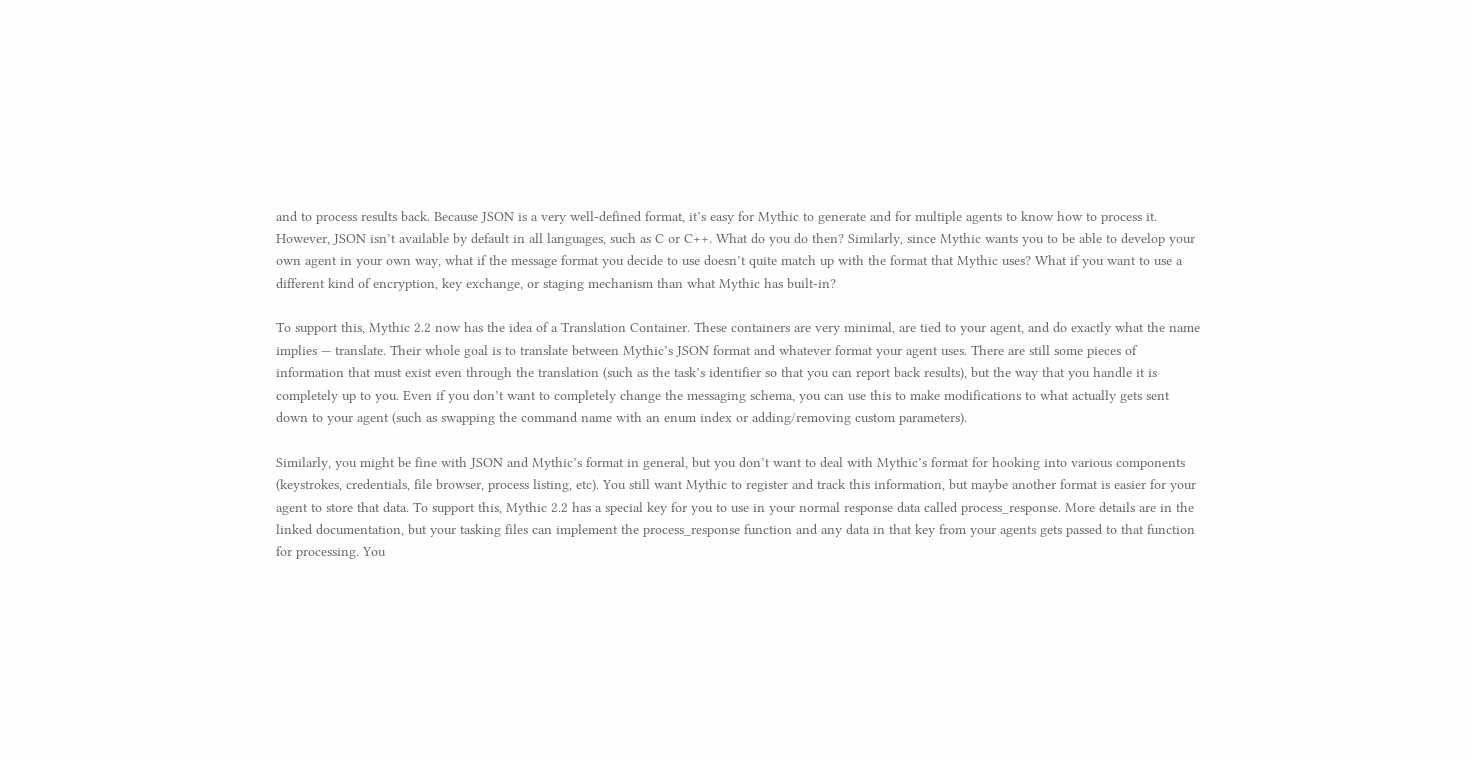and to process results back. Because JSON is a very well-defined format, it’s easy for Mythic to generate and for multiple agents to know how to process it. However, JSON isn’t available by default in all languages, such as C or C++. What do you do then? Similarly, since Mythic wants you to be able to develop your own agent in your own way, what if the message format you decide to use doesn’t quite match up with the format that Mythic uses? What if you want to use a different kind of encryption, key exchange, or staging mechanism than what Mythic has built-in?

To support this, Mythic 2.2 now has the idea of a Translation Container. These containers are very minimal, are tied to your agent, and do exactly what the name implies — translate. Their whole goal is to translate between Mythic’s JSON format and whatever format your agent uses. There are still some pieces of information that must exist even through the translation (such as the task’s identifier so that you can report back results), but the way that you handle it is completely up to you. Even if you don’t want to completely change the messaging schema, you can use this to make modifications to what actually gets sent down to your agent (such as swapping the command name with an enum index or adding/removing custom parameters).

Similarly, you might be fine with JSON and Mythic’s format in general, but you don’t want to deal with Mythic’s format for hooking into various components (keystrokes, credentials, file browser, process listing, etc). You still want Mythic to register and track this information, but maybe another format is easier for your agent to store that data. To support this, Mythic 2.2 has a special key for you to use in your normal response data called process_response. More details are in the linked documentation, but your tasking files can implement the process_response function and any data in that key from your agents gets passed to that function for processing. You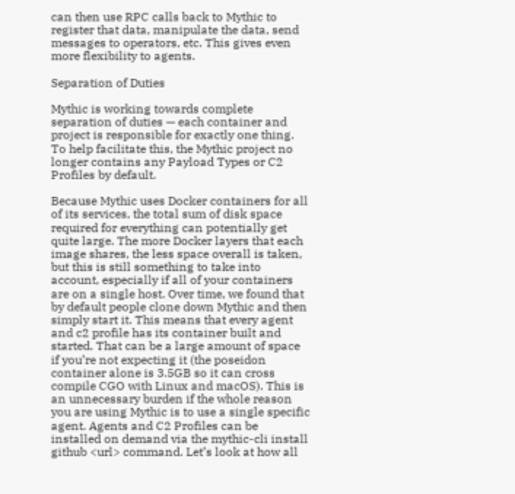can then use RPC calls back to Mythic to register that data, manipulate the data, send messages to operators, etc. This gives even more flexibility to agents.

Separation of Duties

Mythic is working towards complete separation of duties — each container and project is responsible for exactly one thing. To help facilitate this, the Mythic project no longer contains any Payload Types or C2 Profiles by default.

Because Mythic uses Docker containers for all of its services, the total sum of disk space required for everything can potentially get quite large. The more Docker layers that each image shares, the less space overall is taken, but this is still something to take into account, especially if all of your containers are on a single host. Over time, we found that by default people clone down Mythic and then simply start it. This means that every agent and c2 profile has its container built and started. That can be a large amount of space if you’re not expecting it (the poseidon container alone is 3.5GB so it can cross compile CGO with Linux and macOS). This is an unnecessary burden if the whole reason you are using Mythic is to use a single specific agent. Agents and C2 Profiles can be installed on demand via the mythic-cli install github <url> command. Let’s look at how all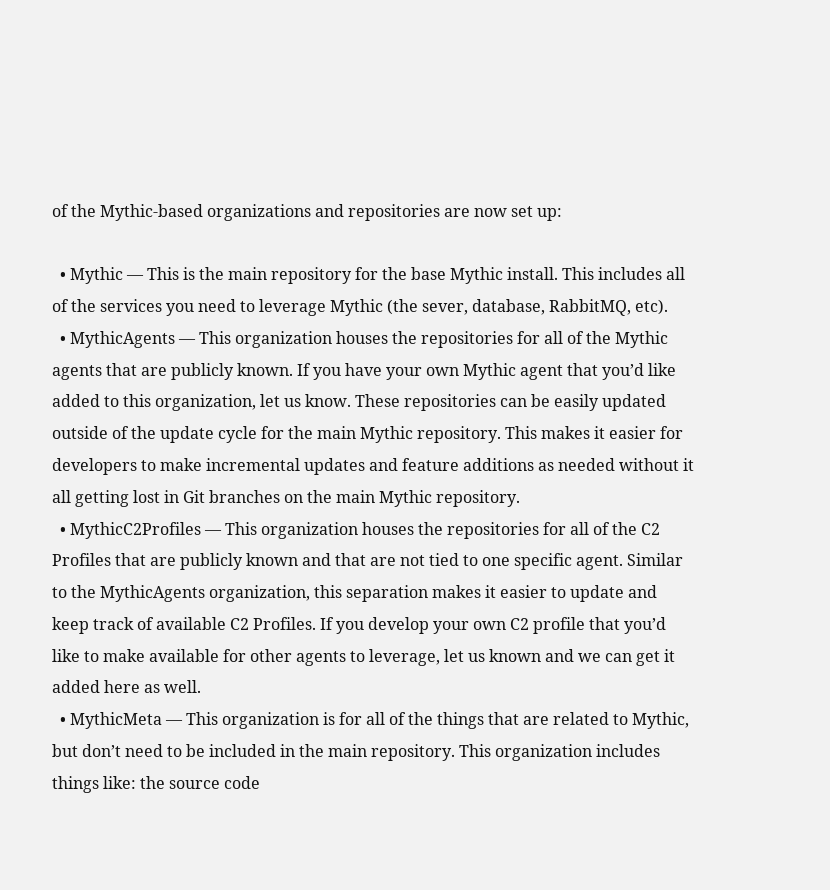of the Mythic-based organizations and repositories are now set up:

  • Mythic — This is the main repository for the base Mythic install. This includes all of the services you need to leverage Mythic (the sever, database, RabbitMQ, etc).
  • MythicAgents — This organization houses the repositories for all of the Mythic agents that are publicly known. If you have your own Mythic agent that you’d like added to this organization, let us know. These repositories can be easily updated outside of the update cycle for the main Mythic repository. This makes it easier for developers to make incremental updates and feature additions as needed without it all getting lost in Git branches on the main Mythic repository.
  • MythicC2Profiles — This organization houses the repositories for all of the C2 Profiles that are publicly known and that are not tied to one specific agent. Similar to the MythicAgents organization, this separation makes it easier to update and keep track of available C2 Profiles. If you develop your own C2 profile that you’d like to make available for other agents to leverage, let us known and we can get it added here as well.
  • MythicMeta — This organization is for all of the things that are related to Mythic, but don’t need to be included in the main repository. This organization includes things like: the source code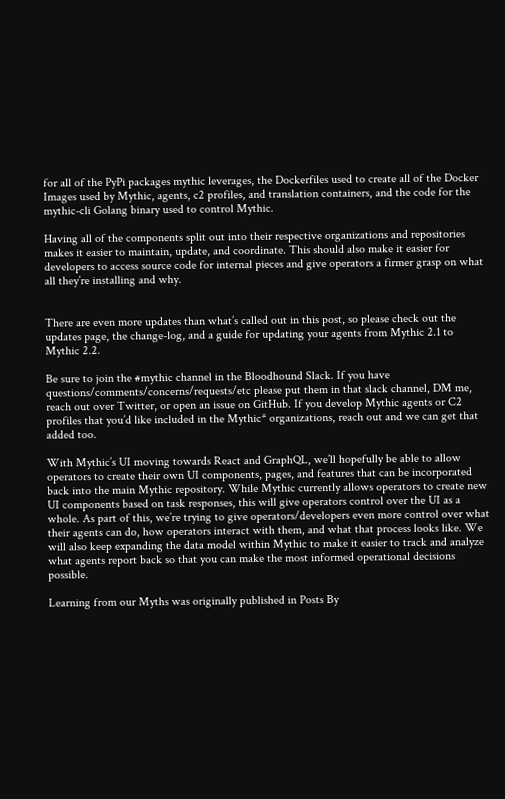for all of the PyPi packages mythic leverages, the Dockerfiles used to create all of the Docker Images used by Mythic, agents, c2 profiles, and translation containers, and the code for the mythic-cli Golang binary used to control Mythic.

Having all of the components split out into their respective organizations and repositories makes it easier to maintain, update, and coordinate. This should also make it easier for developers to access source code for internal pieces and give operators a firmer grasp on what all they’re installing and why.


There are even more updates than what’s called out in this post, so please check out the updates page, the change-log, and a guide for updating your agents from Mythic 2.1 to Mythic 2.2.

Be sure to join the #mythic channel in the Bloodhound Slack. If you have questions/comments/concerns/requests/etc please put them in that slack channel, DM me, reach out over Twitter, or open an issue on GitHub. If you develop Mythic agents or C2 profiles that you’d like included in the Mythic* organizations, reach out and we can get that added too.

With Mythic’s UI moving towards React and GraphQL, we’ll hopefully be able to allow operators to create their own UI components, pages, and features that can be incorporated back into the main Mythic repository. While Mythic currently allows operators to create new UI components based on task responses, this will give operators control over the UI as a whole. As part of this, we’re trying to give operators/developers even more control over what their agents can do, how operators interact with them, and what that process looks like. We will also keep expanding the data model within Mythic to make it easier to track and analyze what agents report back so that you can make the most informed operational decisions possible.

Learning from our Myths was originally published in Posts By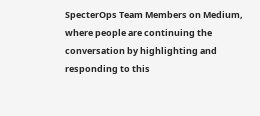SpecterOps Team Members on Medium, where people are continuing the conversation by highlighting and responding to this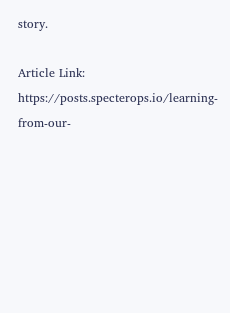story.

Article Link: https://posts.specterops.io/learning-from-our-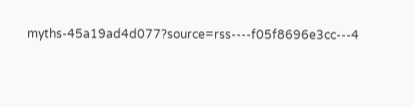myths-45a19ad4d077?source=rss----f05f8696e3cc---4